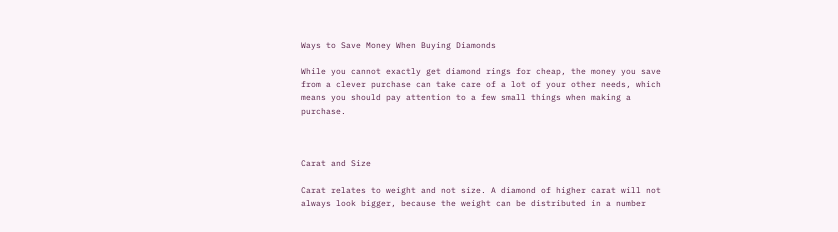Ways to Save Money When Buying Diamonds

While you cannot exactly get diamond rings for cheap, the money you save from a clever purchase can take care of a lot of your other needs, which means you should pay attention to a few small things when making a purchase.



Carat and Size

Carat relates to weight and not size. A diamond of higher carat will not always look bigger, because the weight can be distributed in a number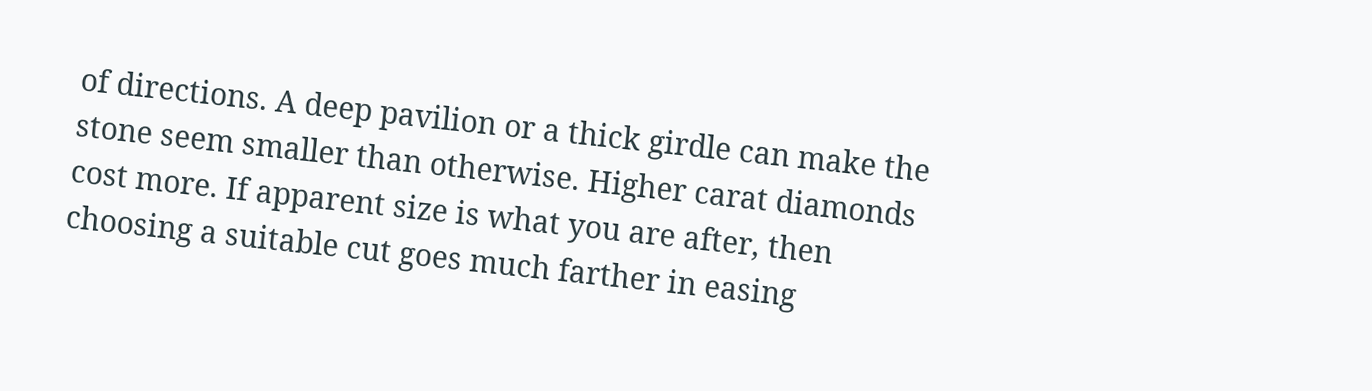of directions. A deep pavilion or a thick girdle can make the stone seem smaller than otherwise. Higher carat diamonds cost more. If apparent size is what you are after, then choosing a suitable cut goes much farther in easing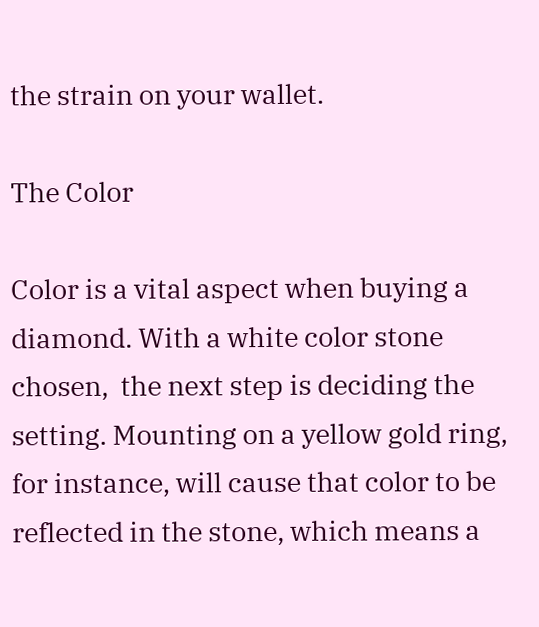the strain on your wallet.

The Color

Color is a vital aspect when buying a diamond. With a white color stone chosen,  the next step is deciding the setting. Mounting on a yellow gold ring, for instance, will cause that color to be reflected in the stone, which means a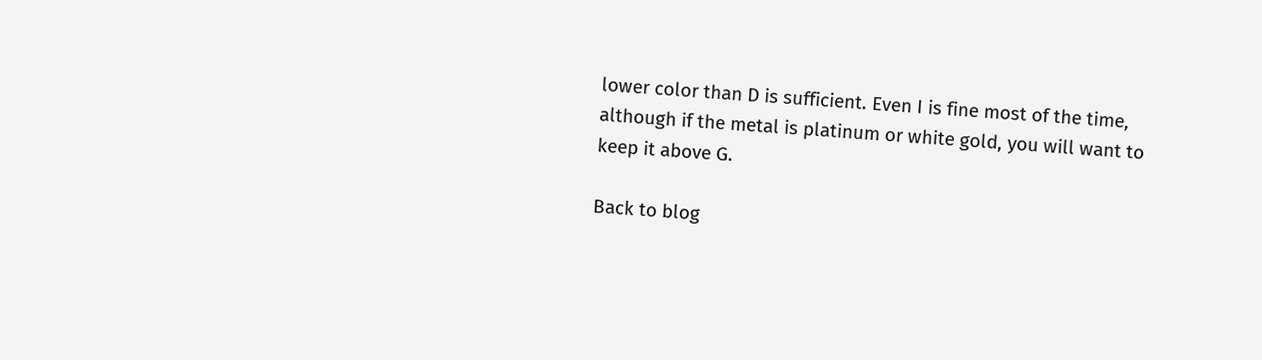lower color than D is sufficient. Even I is fine most of the time, although if the metal is platinum or white gold, you will want to keep it above G.

Back to blog